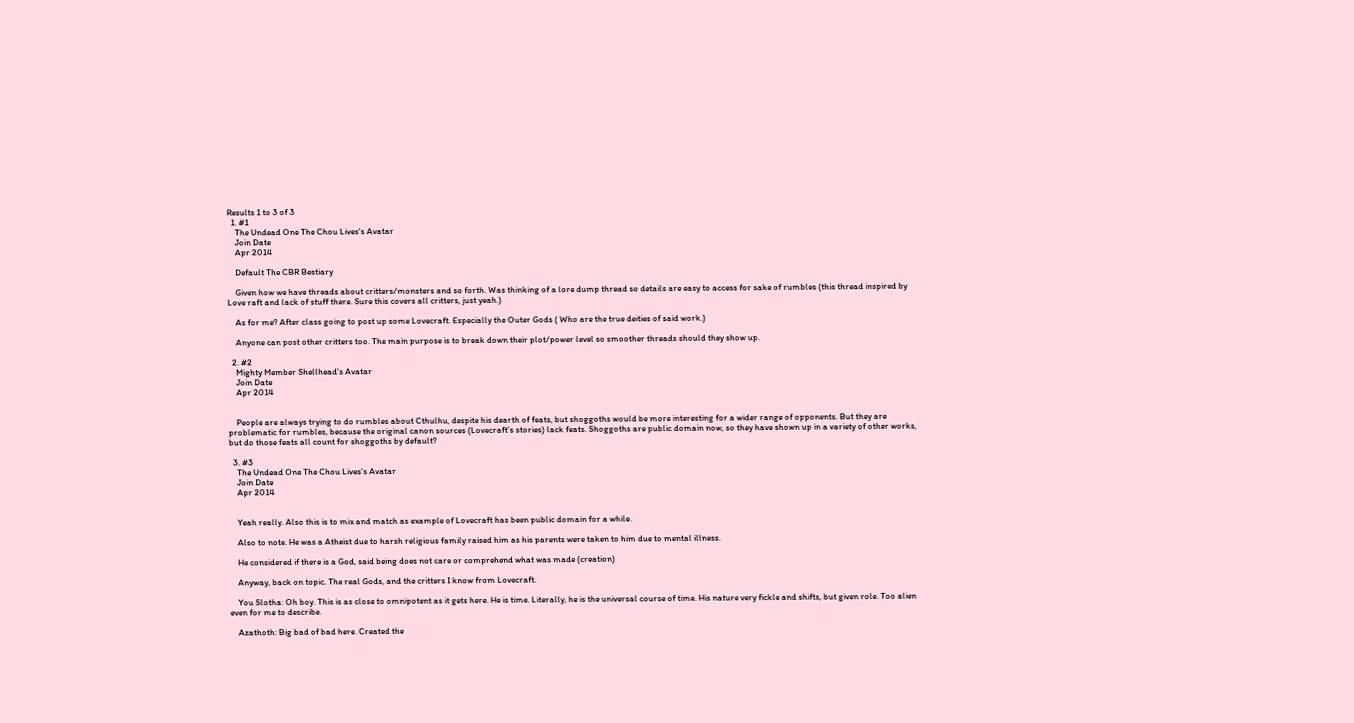Results 1 to 3 of 3
  1. #1
    The Undead One The Chou Lives's Avatar
    Join Date
    Apr 2014

    Default The CBR Bestiary

    Given how we have threads about critters/monsters and so forth. Was thinking of a lore dump thread so details are easy to access for sake of rumbles (this thread inspired by Love raft and lack of stuff there. Sure this covers all critters, just yeah.)

    As for me? After class going to post up some Lovecraft. Especially the Outer Gods ( Who are the true deities of said work.)

    Anyone can post other critters too. The main purpose is to break down their plot/power level so smoother threads should they show up.

  2. #2
    Mighty Member Shellhead's Avatar
    Join Date
    Apr 2014


    People are always trying to do rumbles about Cthulhu, despite his dearth of feats, but shoggoths would be more interesting for a wider range of opponents. But they are problematic for rumbles, because the original canon sources (Lovecraft's stories) lack feats. Shoggoths are public domain now, so they have shown up in a variety of other works, but do those feats all count for shoggoths by default?

  3. #3
    The Undead One The Chou Lives's Avatar
    Join Date
    Apr 2014


    Yeah really. Also this is to mix and match as example of Lovecraft has been public domain for a while.

    Also to note. He was a Atheist due to harsh religious family raised him as his parents were taken to him due to mental illness.

    He considered if there is a God, said being does not care or comprehend what was made (creation)

    Anyway, back on topic. The real Gods, and the critters I know from Lovecraft.

    You Slotha: Oh boy. This is as close to omnipotent as it gets here. He is time. Literally, he is the universal course of time. His nature very fickle and shifts, but given role. Too alien even for me to describe.

    Azathoth: Big bad of bad here. Created the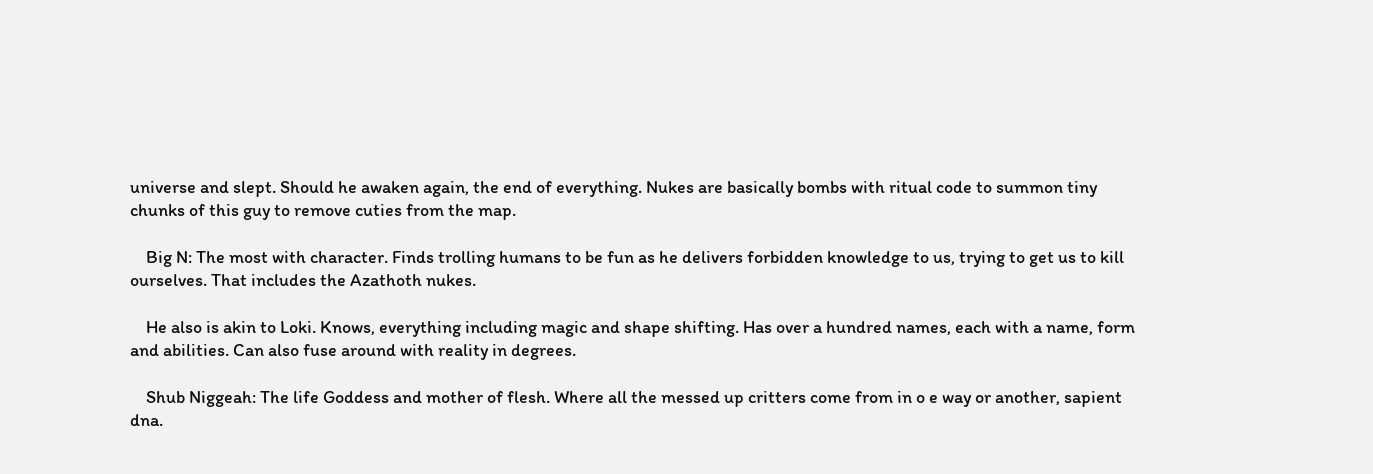universe and slept. Should he awaken again, the end of everything. Nukes are basically bombs with ritual code to summon tiny chunks of this guy to remove cuties from the map.

    Big N: The most with character. Finds trolling humans to be fun as he delivers forbidden knowledge to us, trying to get us to kill ourselves. That includes the Azathoth nukes.

    He also is akin to Loki. Knows, everything including magic and shape shifting. Has over a hundred names, each with a name, form and abilities. Can also fuse around with reality in degrees.

    Shub Niggeah: The life Goddess and mother of flesh. Where all the messed up critters come from in o e way or another, sapient dna.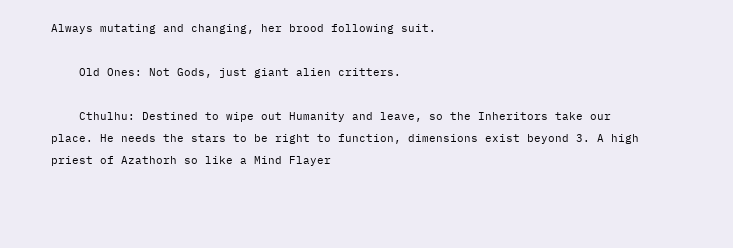Always mutating and changing, her brood following suit.

    Old Ones: Not Gods, just giant alien critters.

    Cthulhu: Destined to wipe out Humanity and leave, so the Inheritors take our place. He needs the stars to be right to function, dimensions exist beyond 3. A high priest of Azathorh so like a Mind Flayer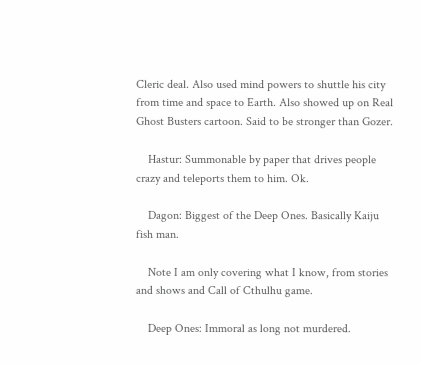Cleric deal. Also used mind powers to shuttle his city from time and space to Earth. Also showed up on Real Ghost Busters cartoon. Said to be stronger than Gozer.

    Hastur: Summonable by paper that drives people crazy and teleports them to him. Ok.

    Dagon: Biggest of the Deep Ones. Basically Kaiju fish man.

    Note I am only covering what I know, from stories and shows and Call of Cthulhu game.

    Deep Ones: Immoral as long not murdered.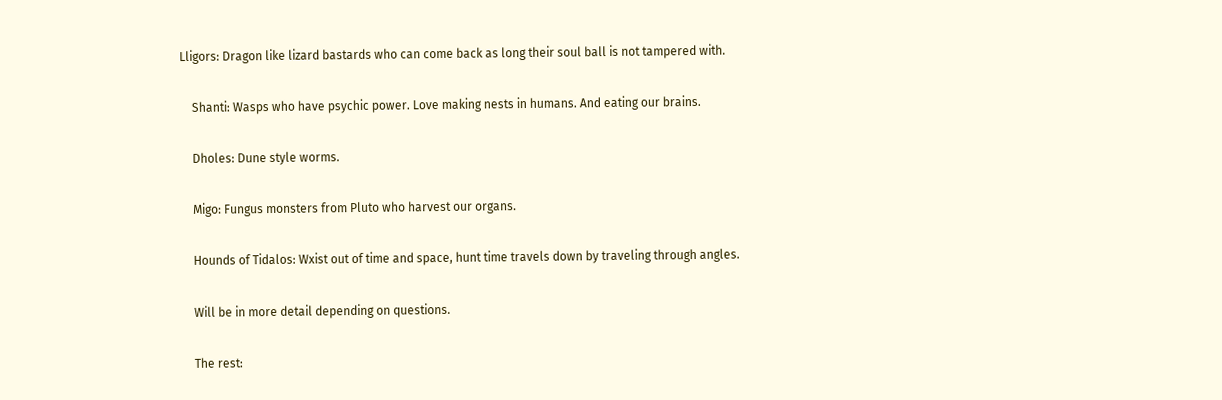Lligors: Dragon like lizard bastards who can come back as long their soul ball is not tampered with.

    Shanti: Wasps who have psychic power. Love making nests in humans. And eating our brains.

    Dholes: Dune style worms.

    Migo: Fungus monsters from Pluto who harvest our organs.

    Hounds of Tidalos: Wxist out of time and space, hunt time travels down by traveling through angles.

    Will be in more detail depending on questions.

    The rest: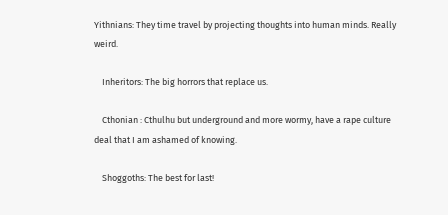Yithnians: They time travel by projecting thoughts into human minds. Really weird.

    Inheritors: The big horrors that replace us.

    Cthonian : Cthulhu but underground and more wormy, have a rape culture deal that I am ashamed of knowing.

    Shoggoths: The best for last!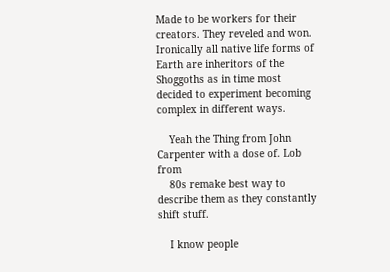Made to be workers for their creators. They reveled and won. Ironically all native life forms of Earth are inheritors of the Shoggoths as in time most decided to experiment becoming complex in different ways.

    Yeah the Thing from John Carpenter with a dose of. Lob from
    80s remake best way to describe them as they constantly shift stuff.

    I know people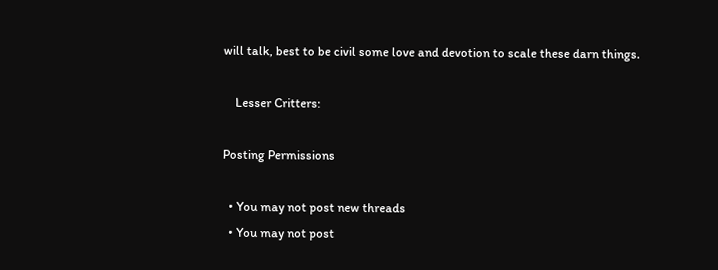will talk, best to be civil some love and devotion to scale these darn things.

    Lesser Critters:

Posting Permissions

  • You may not post new threads
  • You may not post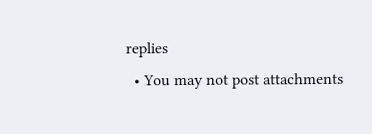replies
  • You may not post attachments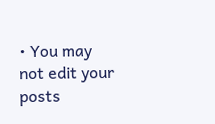• You may not edit your posts